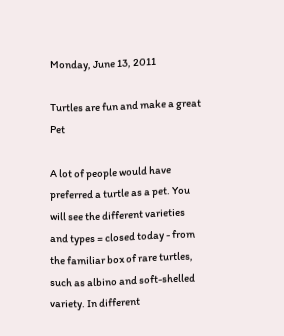Monday, June 13, 2011

Turtles are fun and make a great Pet

A lot of people would have preferred a turtle as a pet. You will see the different varieties and types = closed today - from the familiar box of rare turtles, such as albino and soft-shelled variety. In different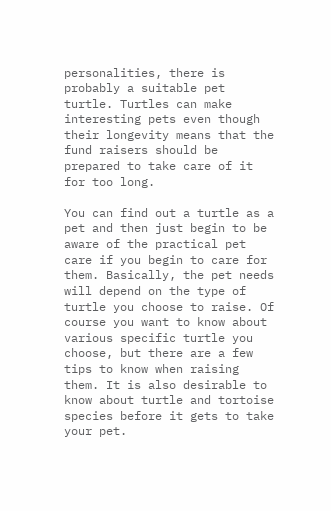personalities, there is probably a suitable pet turtle. Turtles can make interesting pets even though their longevity means that the fund raisers should be prepared to take care of it for too long.

You can find out a turtle as a pet and then just begin to be aware of the practical pet care if you begin to care for them. Basically, the pet needs will depend on the type of turtle you choose to raise. Of course you want to know about various specific turtle you choose, but there are a few tips to know when raising them. It is also desirable to know about turtle and tortoise species before it gets to take your pet.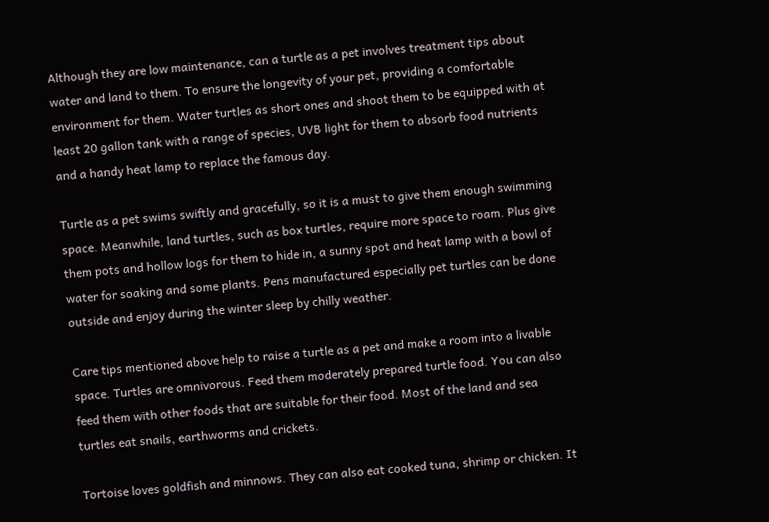Although they are low maintenance, can a turtle as a pet involves treatment tips about water and land to them. To ensure the longevity of your pet, providing a comfortable environment for them. Water turtles as short ones and shoot them to be equipped with at least 20 gallon tank with a range of species, UVB light for them to absorb food nutrients and a handy heat lamp to replace the famous day.

Turtle as a pet swims swiftly and gracefully, so it is a must to give them enough swimming space. Meanwhile, land turtles, such as box turtles, require more space to roam. Plus give them pots and hollow logs for them to hide in, a sunny spot and heat lamp with a bowl of water for soaking and some plants. Pens manufactured especially pet turtles can be done outside and enjoy during the winter sleep by chilly weather.

Care tips mentioned above help to raise a turtle as a pet and make a room into a livable space. Turtles are omnivorous. Feed them moderately prepared turtle food. You can also feed them with other foods that are suitable for their food. Most of the land and sea turtles eat snails, earthworms and crickets.

Tortoise loves goldfish and minnows. They can also eat cooked tuna, shrimp or chicken. It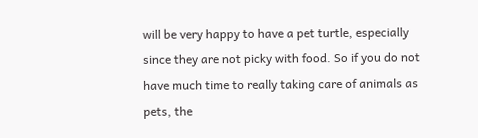will be very happy to have a pet turtle, especially since they are not picky with food. So if you do not have much time to really taking care of animals as pets, the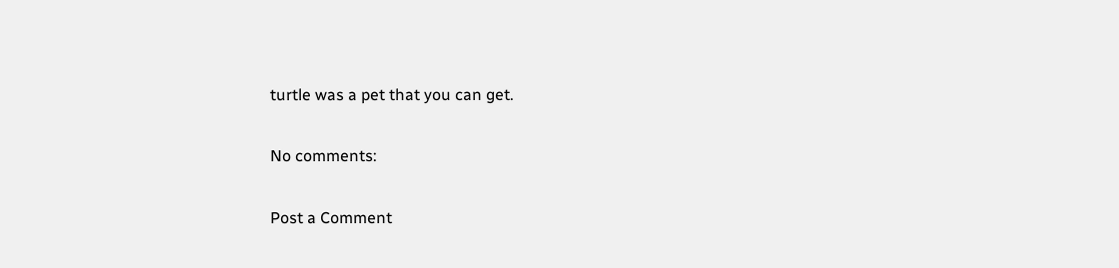turtle was a pet that you can get.

No comments:

Post a Comment